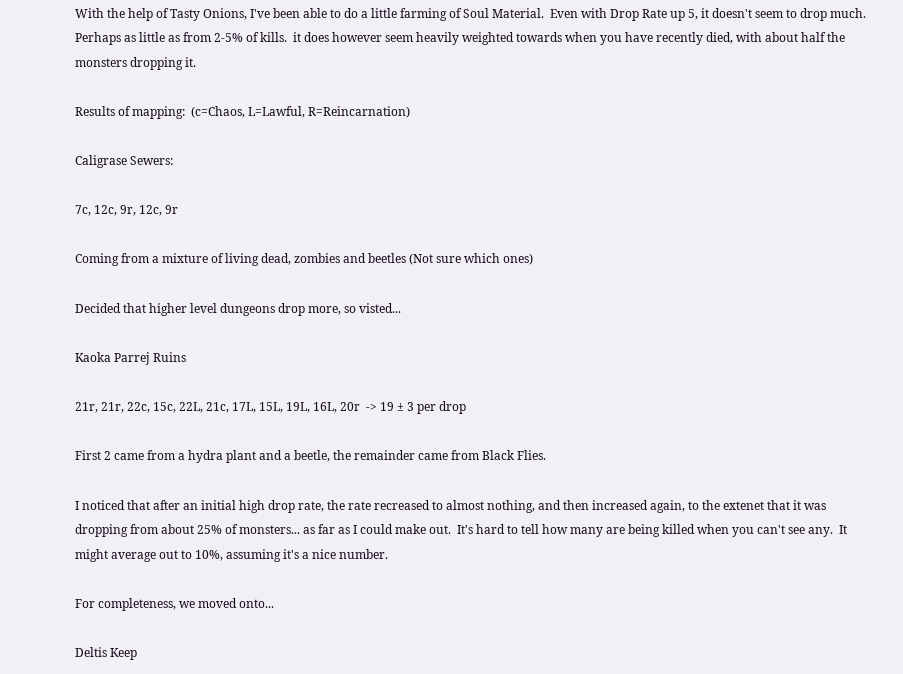With the help of Tasty Onions, I've been able to do a little farming of Soul Material.  Even with Drop Rate up 5, it doesn't seem to drop much.  Perhaps as little as from 2-5% of kills.  it does however seem heavily weighted towards when you have recently died, with about half the monsters dropping it.

Results of mapping:  (c=Chaos, L=Lawful, R=Reincarnation)

Caligrase Sewers:

7c, 12c, 9r, 12c, 9r

Coming from a mixture of living dead, zombies and beetles (Not sure which ones)

Decided that higher level dungeons drop more, so visted...

Kaoka Parrej Ruins

21r, 21r, 22c, 15c, 22L, 21c, 17L, 15L, 19L, 16L, 20r  -> 19 ± 3 per drop

First 2 came from a hydra plant and a beetle, the remainder came from Black Flies.

I noticed that after an initial high drop rate, the rate recreased to almost nothing, and then increased again, to the extenet that it was dropping from about 25% of monsters... as far as I could make out.  It's hard to tell how many are being killed when you can't see any.  It might average out to 10%, assuming it's a nice number.

For completeness, we moved onto...

Deltis Keep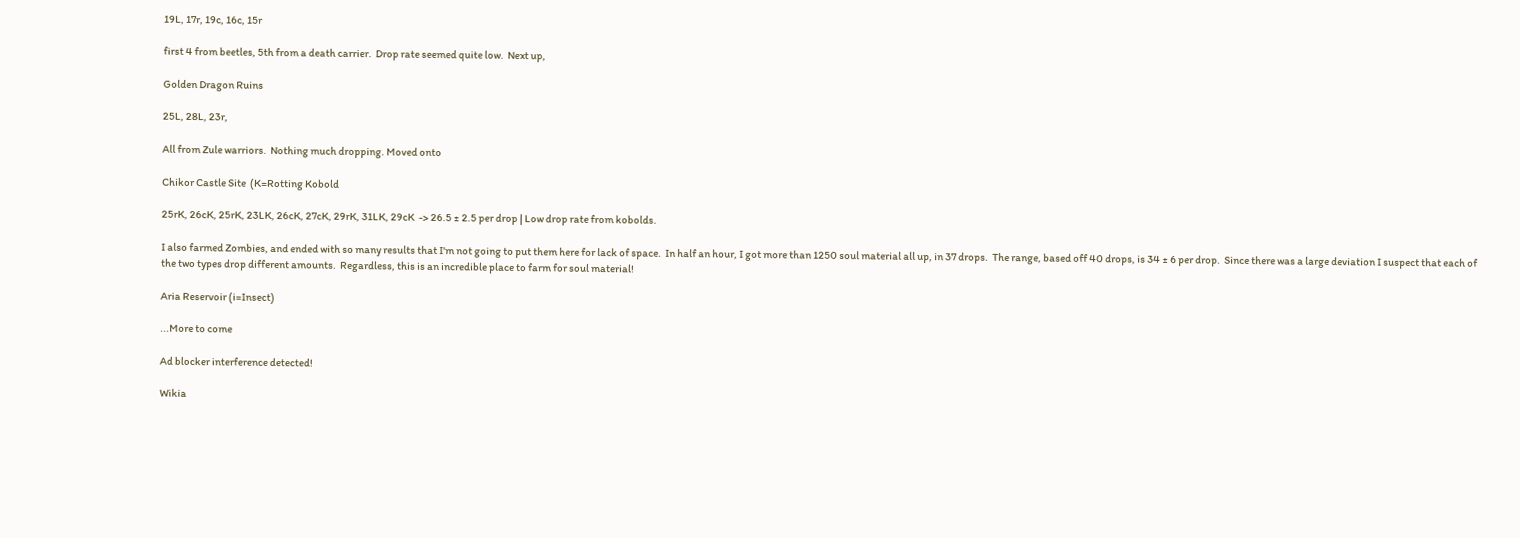19L, 17r, 19c, 16c, 15r

first 4 from beetles, 5th from a death carrier.  Drop rate seemed quite low.  Next up,

Golden Dragon Ruins

25L, 28L, 23r,

All from Zule warriors.  Nothing much dropping. Moved onto

Chikor Castle Site  (K=Rotting Kobold

25rK, 26cK, 25rK, 23LK, 26cK, 27cK, 29rK, 31LK, 29cK  -> 26.5 ± 2.5 per drop | Low drop rate from kobolds.

I also farmed Zombies, and ended with so many results that I'm not going to put them here for lack of space.  In half an hour, I got more than 1250 soul material all up, in 37 drops.  The range, based off 40 drops, is 34 ± 6 per drop.  Since there was a large deviation I suspect that each of the two types drop different amounts.  Regardless, this is an incredible place to farm for soul material!

Aria Reservoir (i=Insect)

...More to come

Ad blocker interference detected!

Wikia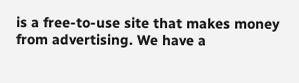is a free-to-use site that makes money from advertising. We have a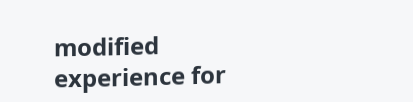modified experience for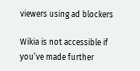viewers using ad blockers

Wikia is not accessible if you’ve made further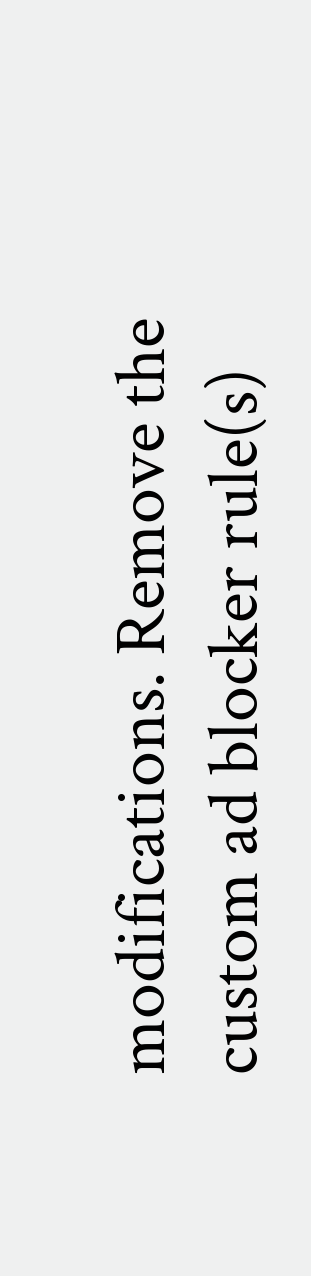modifications. Remove the custom ad blocker rule(s)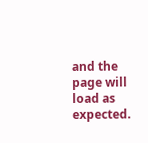and the page will load as expected.